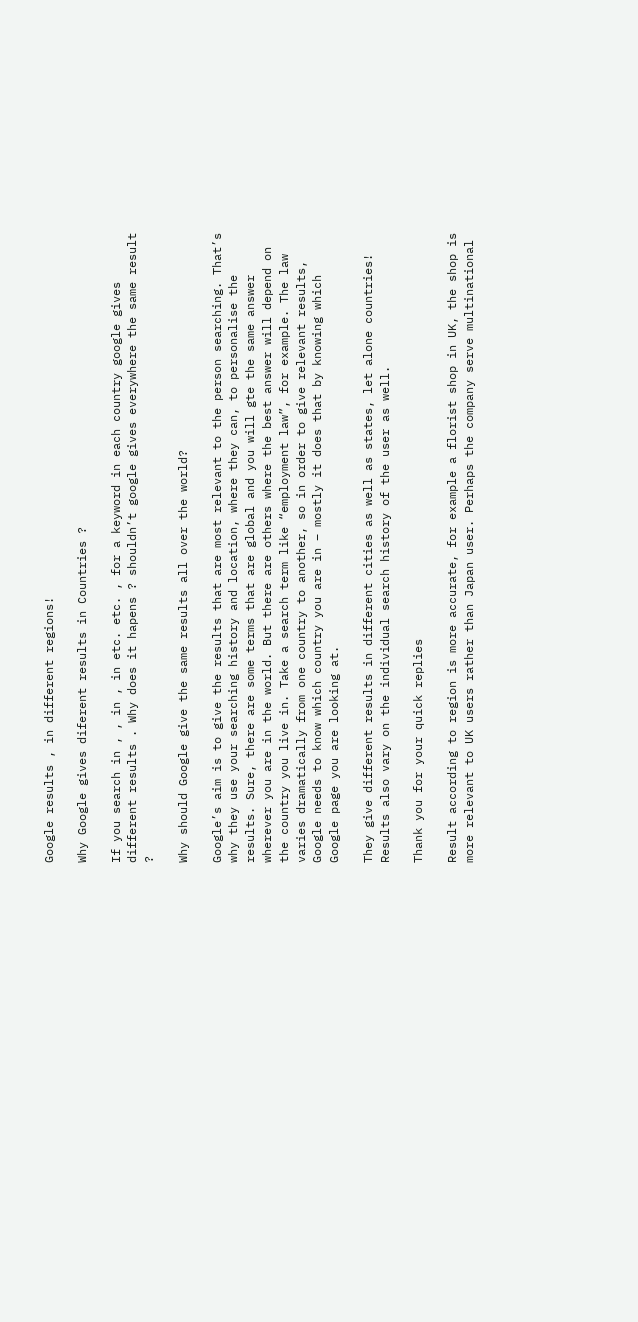Google results , in different regions!

Why Google gives diferent results in Countries ?

If you search in , , in , in etc. etc. , for a keyword in each country google gives different results . Why does it hapens ? shouldn’t google gives everywhere the same result ?

Why should Google give the same results all over the world?

Google’s aim is to give the results that are most relevant to the person searching. That’s why they use your searching history and location, where they can, to personalise the results. Sure, there are some terms that are global and you will gte the same answer wherever you are in the world. But there are others where the best answer will depend on the country you live in. Take a search term like “employment law”, for example. The law varies dramatically from one country to another, so in order to give relevant results, Google needs to know which country you are in – mostly it does that by knowing which Google page you are looking at.

They give different results in different cities as well as states, let alone countries! Results also vary on the individual search history of the user as well.

Thank you for your quick replies

Result according to region is more accurate, for example a florist shop in UK, the shop is more relevant to UK users rather than Japan user. Perhaps the company serve multinational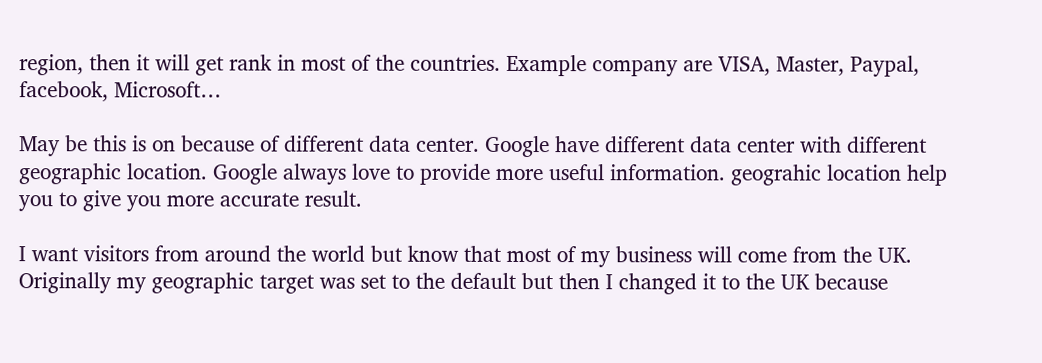region, then it will get rank in most of the countries. Example company are VISA, Master, Paypal, facebook, Microsoft…

May be this is on because of different data center. Google have different data center with different geographic location. Google always love to provide more useful information. geograhic location help you to give you more accurate result.

I want visitors from around the world but know that most of my business will come from the UK. Originally my geographic target was set to the default but then I changed it to the UK because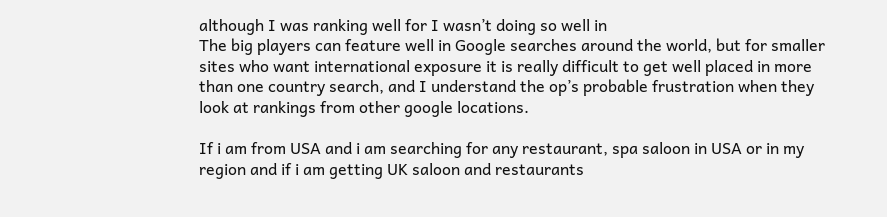although I was ranking well for I wasn’t doing so well in
The big players can feature well in Google searches around the world, but for smaller sites who want international exposure it is really difficult to get well placed in more than one country search, and I understand the op’s probable frustration when they look at rankings from other google locations.

If i am from USA and i am searching for any restaurant, spa saloon in USA or in my region and if i am getting UK saloon and restaurants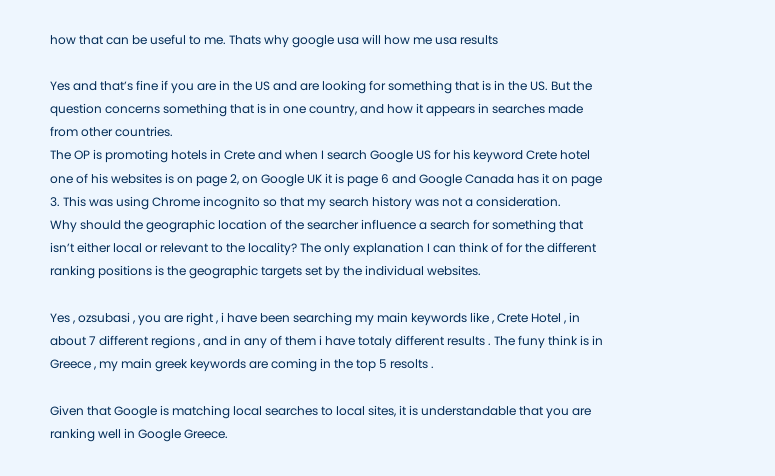how that can be useful to me. Thats why google usa will how me usa results

Yes and that’s fine if you are in the US and are looking for something that is in the US. But the question concerns something that is in one country, and how it appears in searches made from other countries.
The OP is promoting hotels in Crete and when I search Google US for his keyword Crete hotel one of his websites is on page 2, on Google UK it is page 6 and Google Canada has it on page 3. This was using Chrome incognito so that my search history was not a consideration.
Why should the geographic location of the searcher influence a search for something that isn’t either local or relevant to the locality? The only explanation I can think of for the different ranking positions is the geographic targets set by the individual websites.

Yes , ozsubasi , you are right , i have been searching my main keywords like , Crete Hotel , in about 7 different regions , and in any of them i have totaly different results . The funy think is in Greece , my main greek keywords are coming in the top 5 resolts .

Given that Google is matching local searches to local sites, it is understandable that you are ranking well in Google Greece.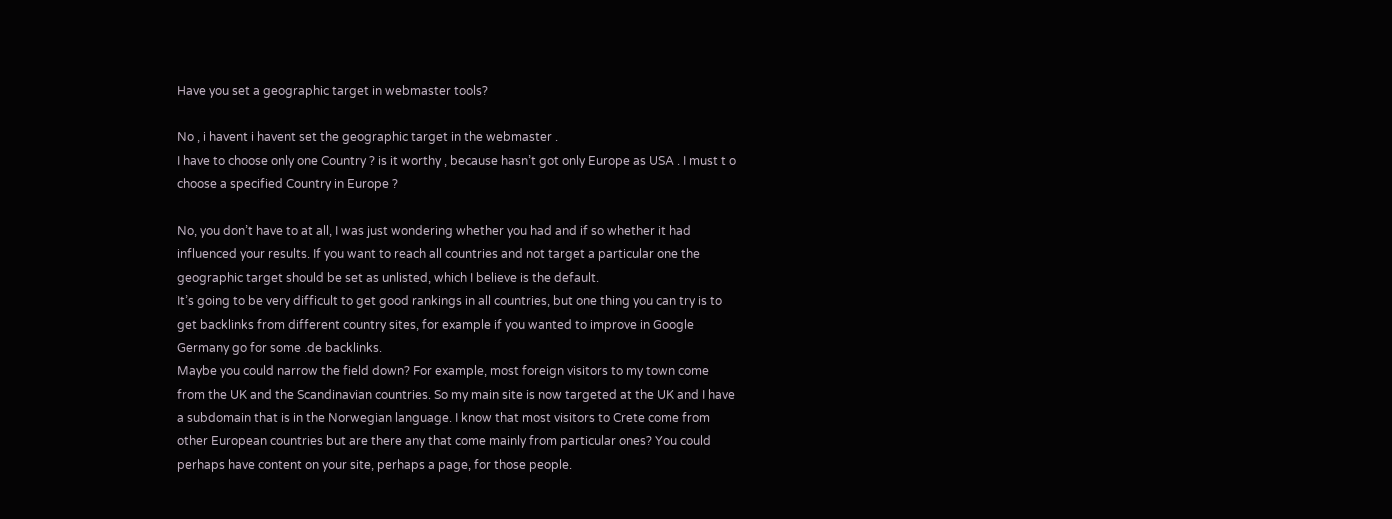Have you set a geographic target in webmaster tools?

No , i havent i havent set the geographic target in the webmaster .
I have to choose only one Country ? is it worthy , because hasn’t got only Europe as USA . I must t o choose a specified Country in Europe ?

No, you don’t have to at all, I was just wondering whether you had and if so whether it had influenced your results. If you want to reach all countries and not target a particular one the geographic target should be set as unlisted, which I believe is the default.
It’s going to be very difficult to get good rankings in all countries, but one thing you can try is to get backlinks from different country sites, for example if you wanted to improve in Google Germany go for some .de backlinks.
Maybe you could narrow the field down? For example, most foreign visitors to my town come from the UK and the Scandinavian countries. So my main site is now targeted at the UK and I have a subdomain that is in the Norwegian language. I know that most visitors to Crete come from other European countries but are there any that come mainly from particular ones? You could perhaps have content on your site, perhaps a page, for those people.